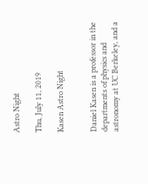Astro Night

Thu, July 11, 2019

Kasen Astro Night


Daniel Kasen is a professor in the departments of physics and astronomy at UC Berkeley, and a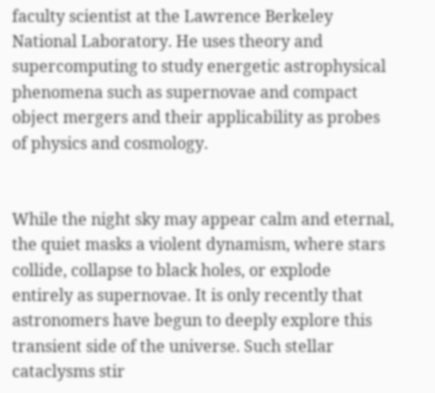faculty scientist at the Lawrence Berkeley National Laboratory. He uses theory and supercomputing to study energetic astrophysical phenomena such as supernovae and compact object mergers and their applicability as probes of physics and cosmology.


While the night sky may appear calm and eternal, the quiet masks a violent dynamism, where stars collide, collapse to black holes, or explode entirely as supernovae. It is only recently that astronomers have begun to deeply explore this transient side of the universe. Such stellar cataclysms stir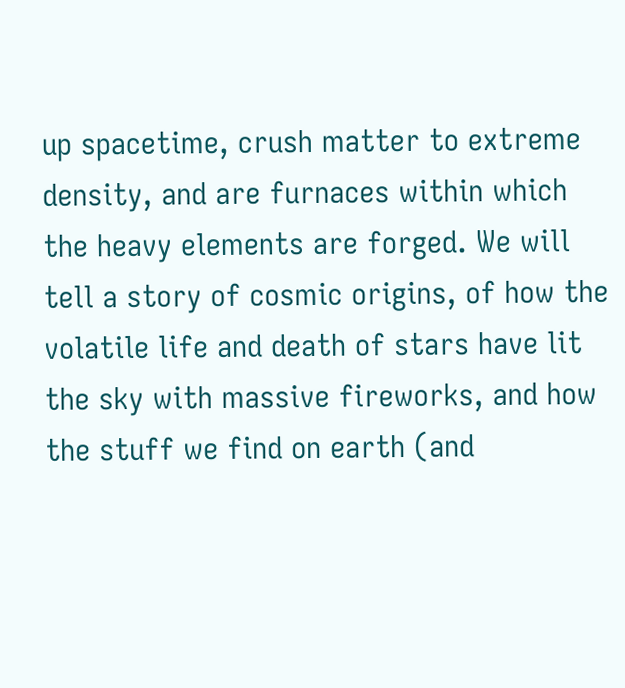up spacetime, crush matter to extreme density, and are furnaces within which the heavy elements are forged. We will tell a story of cosmic origins, of how the volatile life and death of stars have lit the sky with massive fireworks, and how the stuff we find on earth (and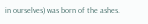in ourselves) was born of the ashes.